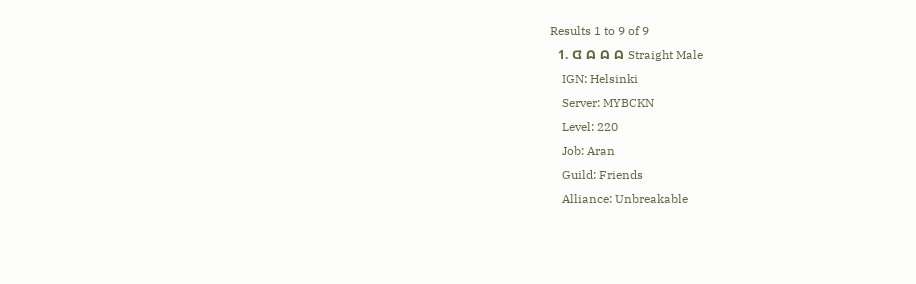Results 1 to 9 of 9
  1. ᗧ ᗣ ᗣ ᗣ Straight Male
    IGN: Helsinki
    Server: MYBCKN
    Level: 220
    Job: Aran
    Guild: Friends
    Alliance: Unbreakable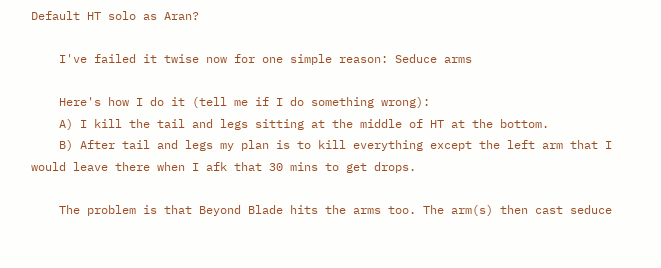Default HT solo as Aran?

    I've failed it twise now for one simple reason: Seduce arms

    Here's how I do it (tell me if I do something wrong):
    A) I kill the tail and legs sitting at the middle of HT at the bottom.
    B) After tail and legs my plan is to kill everything except the left arm that I would leave there when I afk that 30 mins to get drops.

    The problem is that Beyond Blade hits the arms too. The arm(s) then cast seduce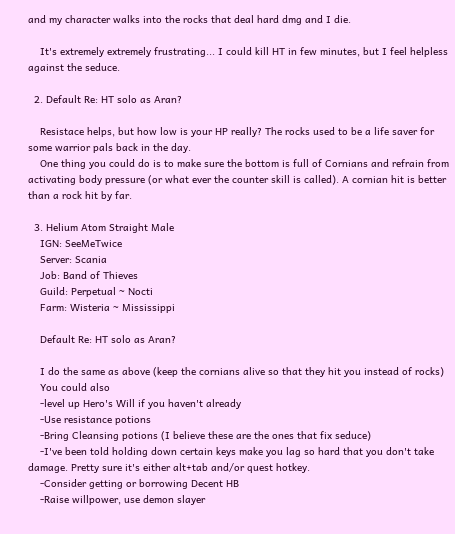and my character walks into the rocks that deal hard dmg and I die.

    It's extremely extremely frustrating... I could kill HT in few minutes, but I feel helpless against the seduce.

  2. Default Re: HT solo as Aran?

    Resistace helps, but how low is your HP really? The rocks used to be a life saver for some warrior pals back in the day.
    One thing you could do is to make sure the bottom is full of Cornians and refrain from activating body pressure (or what ever the counter skill is called). A cornian hit is better than a rock hit by far.

  3. Helium Atom Straight Male
    IGN: SeeMeTwice
    Server: Scania
    Job: Band of Thieves
    Guild: Perpetual ~ Nocti
    Farm: Wisteria ~ Mississippi

    Default Re: HT solo as Aran?

    I do the same as above (keep the cornians alive so that they hit you instead of rocks)
    You could also
    -level up Hero's Will if you haven't already
    -Use resistance potions
    -Bring Cleansing potions (I believe these are the ones that fix seduce)
    -I've been told holding down certain keys make you lag so hard that you don't take damage. Pretty sure it's either alt+tab and/or quest hotkey.
    -Consider getting or borrowing Decent HB
    -Raise willpower, use demon slayer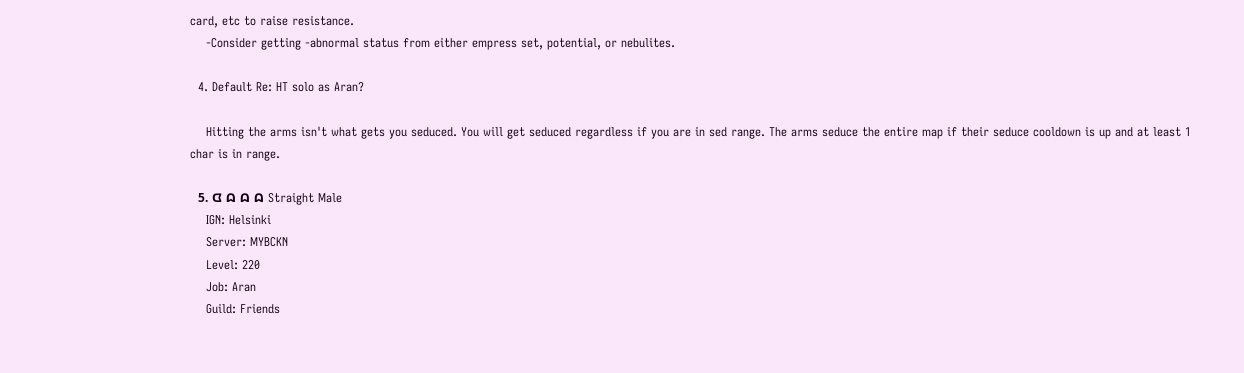card, etc to raise resistance.
    -Consider getting -abnormal status from either empress set, potential, or nebulites.

  4. Default Re: HT solo as Aran?

    Hitting the arms isn't what gets you seduced. You will get seduced regardless if you are in sed range. The arms seduce the entire map if their seduce cooldown is up and at least 1 char is in range.

  5. ᗧ ᗣ ᗣ ᗣ Straight Male
    IGN: Helsinki
    Server: MYBCKN
    Level: 220
    Job: Aran
    Guild: Friends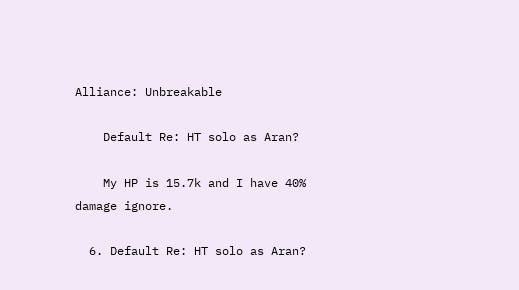Alliance: Unbreakable

    Default Re: HT solo as Aran?

    My HP is 15.7k and I have 40% damage ignore.

  6. Default Re: HT solo as Aran?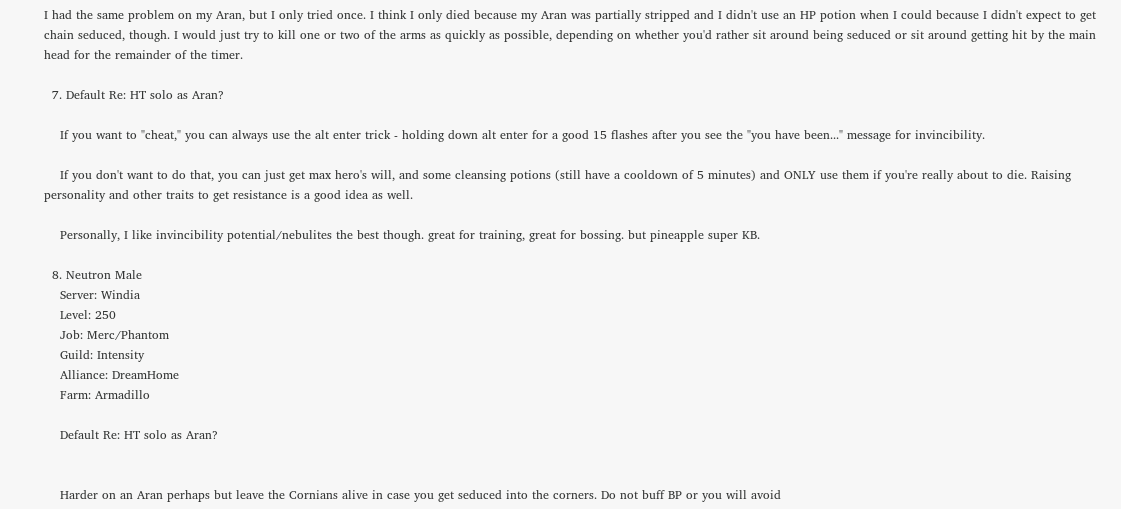I had the same problem on my Aran, but I only tried once. I think I only died because my Aran was partially stripped and I didn't use an HP potion when I could because I didn't expect to get chain seduced, though. I would just try to kill one or two of the arms as quickly as possible, depending on whether you'd rather sit around being seduced or sit around getting hit by the main head for the remainder of the timer.

  7. Default Re: HT solo as Aran?

    If you want to "cheat," you can always use the alt enter trick - holding down alt enter for a good 15 flashes after you see the "you have been..." message for invincibility.

    If you don't want to do that, you can just get max hero's will, and some cleansing potions (still have a cooldown of 5 minutes) and ONLY use them if you're really about to die. Raising personality and other traits to get resistance is a good idea as well.

    Personally, I like invincibility potential/nebulites the best though. great for training, great for bossing. but pineapple super KB.

  8. Neutron Male
    Server: Windia
    Level: 250
    Job: Merc/Phantom
    Guild: Intensity
    Alliance: DreamHome
    Farm: Armadillo

    Default Re: HT solo as Aran?


    Harder on an Aran perhaps but leave the Cornians alive in case you get seduced into the corners. Do not buff BP or you will avoid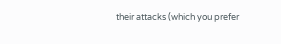their attacks (which you prefer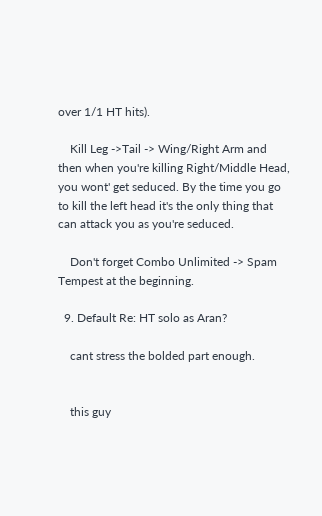over 1/1 HT hits).

    Kill Leg ->Tail -> Wing/Right Arm and then when you're killing Right/Middle Head, you wont' get seduced. By the time you go to kill the left head it's the only thing that can attack you as you're seduced.

    Don't forget Combo Unlimited -> Spam Tempest at the beginning.

  9. Default Re: HT solo as Aran?

    cant stress the bolded part enough.


    this guy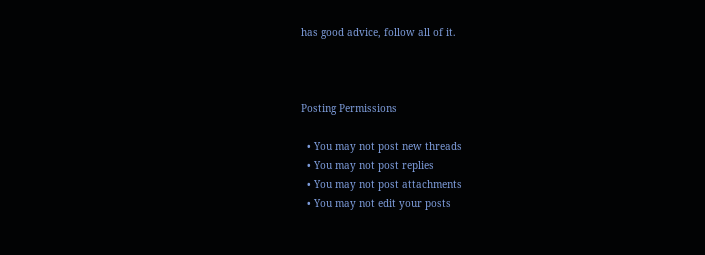has good advice, follow all of it.



Posting Permissions

  • You may not post new threads
  • You may not post replies
  • You may not post attachments
  • You may not edit your posts